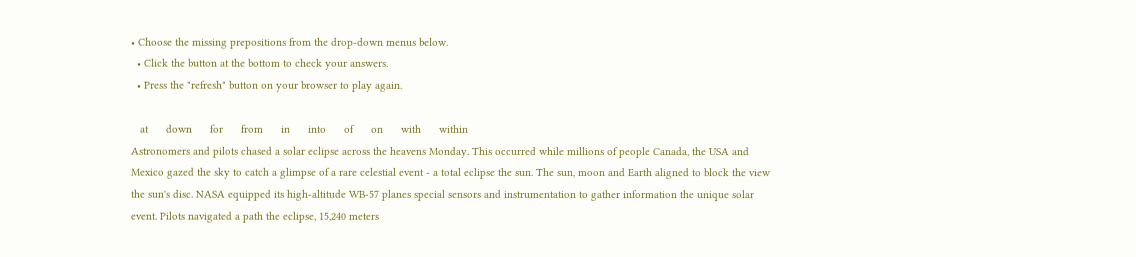• Choose the missing prepositions from the drop-down menus below.
  • Click the button at the bottom to check your answers.
  • Press the "refresh" button on your browser to play again.

   at      down      for      from      in      into      of      on      with      within
Astronomers and pilots chased a solar eclipse across the heavens Monday. This occurred while millions of people Canada, the USA and Mexico gazed the sky to catch a glimpse of a rare celestial event - a total eclipse the sun. The sun, moon and Earth aligned to block the view the sun's disc. NASA equipped its high-altitude WB-57 planes special sensors and instrumentation to gather information the unique solar event. Pilots navigated a path the eclipse, 15,240 meters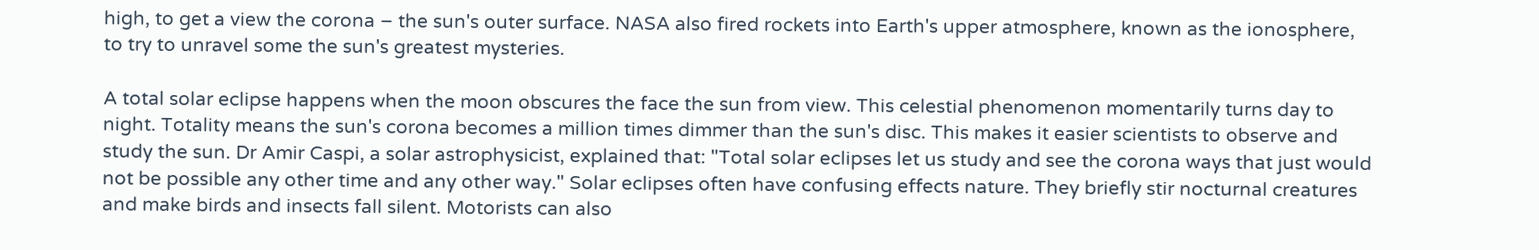high, to get a view the corona – the sun's outer surface. NASA also fired rockets into Earth's upper atmosphere, known as the ionosphere, to try to unravel some the sun's greatest mysteries.

A total solar eclipse happens when the moon obscures the face the sun from view. This celestial phenomenon momentarily turns day to night. Totality means the sun's corona becomes a million times dimmer than the sun's disc. This makes it easier scientists to observe and study the sun. Dr Amir Caspi, a solar astrophysicist, explained that: "Total solar eclipses let us study and see the corona ways that just would not be possible any other time and any other way." Solar eclipses often have confusing effects nature. They briefly stir nocturnal creatures and make birds and insects fall silent. Motorists can also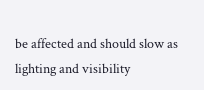be affected and should slow as lighting and visibility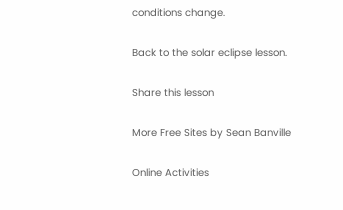conditions change.

Back to the solar eclipse lesson.

Share this lesson

More Free Sites by Sean Banville

Online Activities